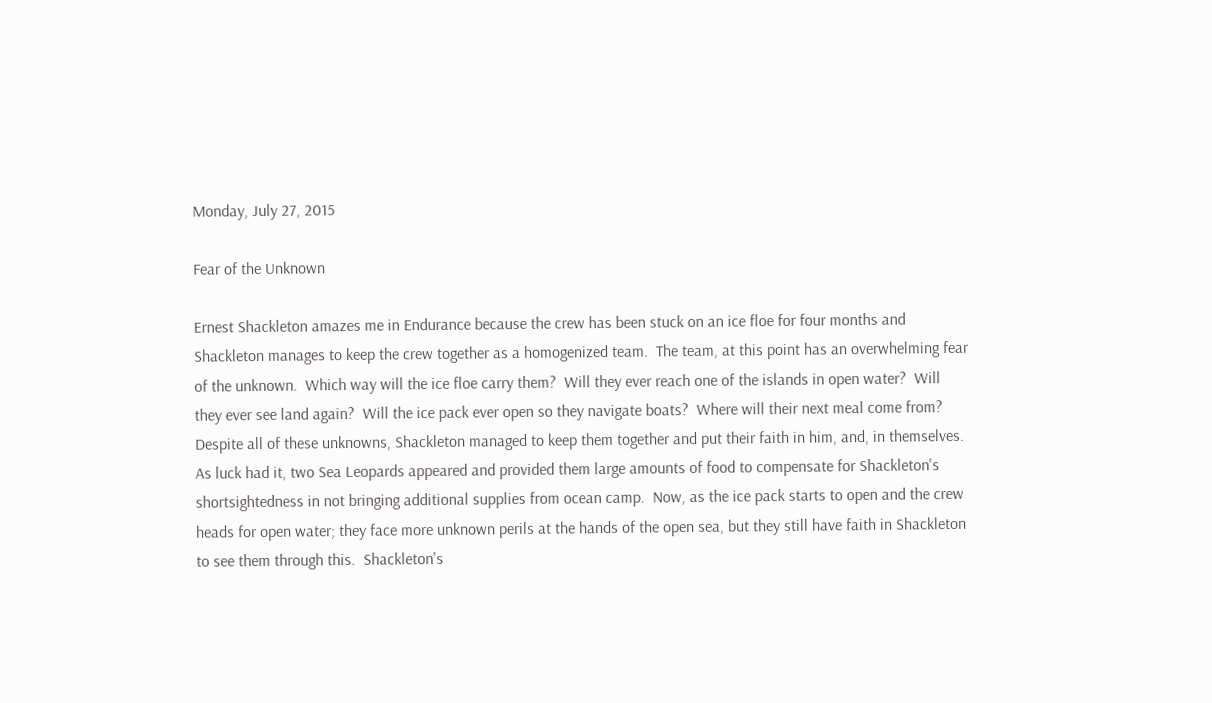Monday, July 27, 2015

Fear of the Unknown

Ernest Shackleton amazes me in Endurance because the crew has been stuck on an ice floe for four months and Shackleton manages to keep the crew together as a homogenized team.  The team, at this point has an overwhelming fear of the unknown.  Which way will the ice floe carry them?  Will they ever reach one of the islands in open water?  Will they ever see land again?  Will the ice pack ever open so they navigate boats?  Where will their next meal come from?  Despite all of these unknowns, Shackleton managed to keep them together and put their faith in him, and, in themselves.  As luck had it, two Sea Leopards appeared and provided them large amounts of food to compensate for Shackleton's shortsightedness in not bringing additional supplies from ocean camp.  Now, as the ice pack starts to open and the crew heads for open water; they face more unknown perils at the hands of the open sea, but they still have faith in Shackleton to see them through this.  Shackleton's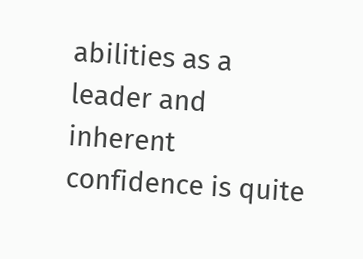abilities as a leader and inherent confidence is quite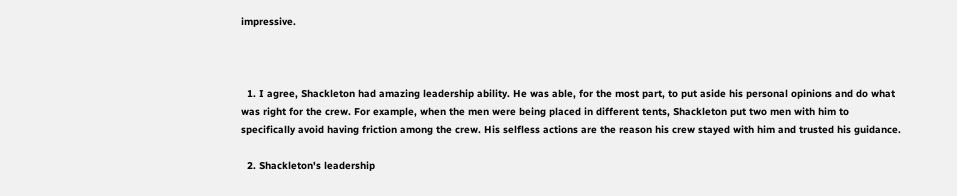impressive.



  1. I agree, Shackleton had amazing leadership ability. He was able, for the most part, to put aside his personal opinions and do what was right for the crew. For example, when the men were being placed in different tents, Shackleton put two men with him to specifically avoid having friction among the crew. His selfless actions are the reason his crew stayed with him and trusted his guidance.

  2. Shackleton's leadership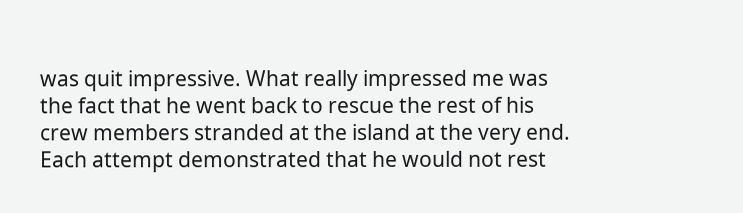was quit impressive. What really impressed me was the fact that he went back to rescue the rest of his crew members stranded at the island at the very end. Each attempt demonstrated that he would not rest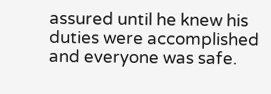assured until he knew his duties were accomplished and everyone was safe.